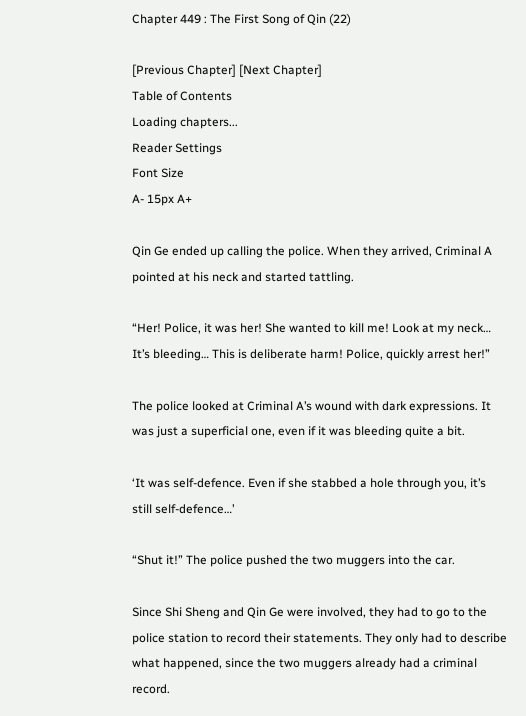Chapter 449 : The First Song of Qin (22)

[Previous Chapter] [Next Chapter]
Table of Contents
Loading chapters...
Reader Settings
Font Size
A- 15px A+

Qin Ge ended up calling the police. When they arrived, Criminal A pointed at his neck and started tattling.

“Her! Police, it was her! She wanted to kill me! Look at my neck… It’s bleeding… This is deliberate harm! Police, quickly arrest her!”

The police looked at Criminal A’s wound with dark expressions. It was just a superficial one, even if it was bleeding quite a bit.

‘It was self-defence. Even if she stabbed a hole through you, it’s still self-defence…’

“Shut it!” The police pushed the two muggers into the car.

Since Shi Sheng and Qin Ge were involved, they had to go to the police station to record their statements. They only had to describe what happened, since the two muggers already had a criminal record.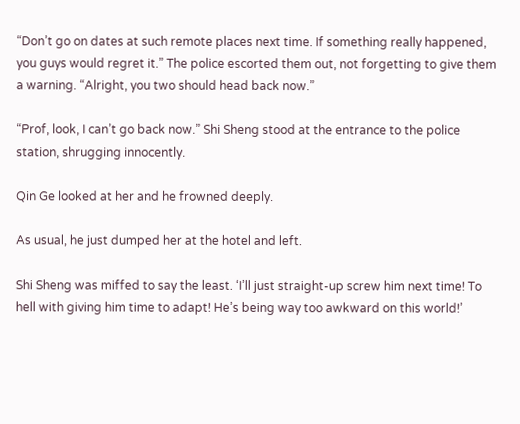“Don’t go on dates at such remote places next time. If something really happened, you guys would regret it.” The police escorted them out, not forgetting to give them a warning. “Alright, you two should head back now.”

“Prof, look, I can’t go back now.” Shi Sheng stood at the entrance to the police station, shrugging innocently.

Qin Ge looked at her and he frowned deeply.

As usual, he just dumped her at the hotel and left.

Shi Sheng was miffed to say the least. ‘I’ll just straight-up screw him next time! To hell with giving him time to adapt! He’s being way too awkward on this world!’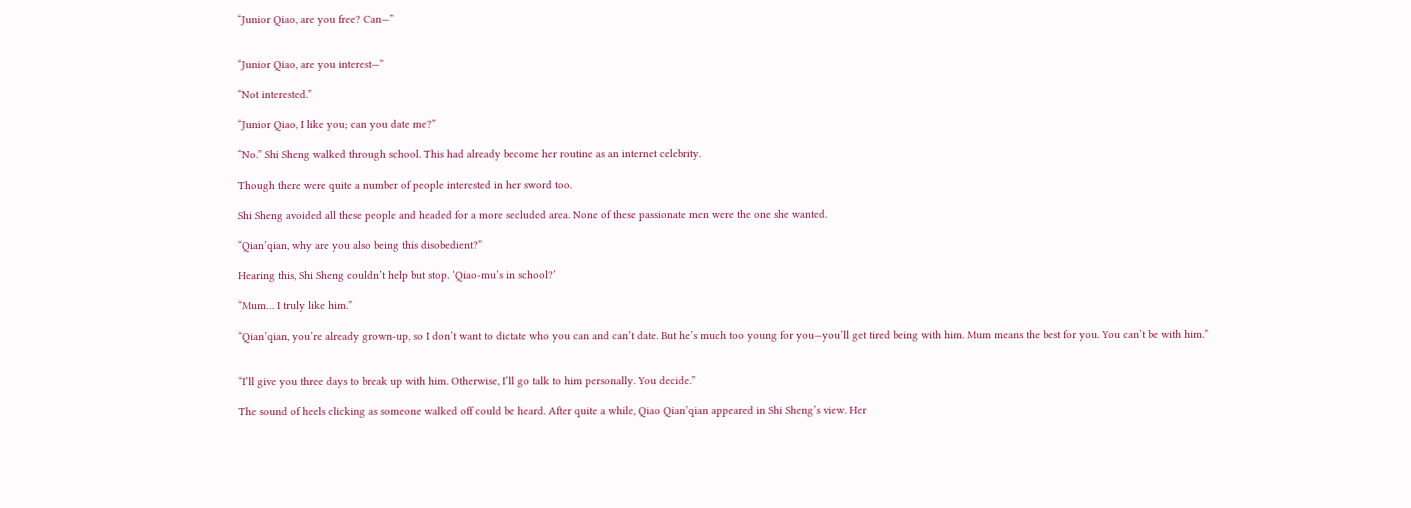“Junior Qiao, are you free? Can—”


“Junior Qiao, are you interest—”

“Not interested.”

“Junior Qiao, I like you; can you date me?”

“No.” Shi Sheng walked through school. This had already become her routine as an internet celebrity.

Though there were quite a number of people interested in her sword too.

Shi Sheng avoided all these people and headed for a more secluded area. None of these passionate men were the one she wanted.

“Qian’qian, why are you also being this disobedient?”

Hearing this, Shi Sheng couldn’t help but stop. ‘Qiao-mu’s in school?’

“Mum… I truly like him.”

“Qian’qian, you’re already grown-up, so I don’t want to dictate who you can and can’t date. But he’s much too young for you—you’ll get tired being with him. Mum means the best for you. You can’t be with him.”


“I’ll give you three days to break up with him. Otherwise, I’ll go talk to him personally. You decide.”

The sound of heels clicking as someone walked off could be heard. After quite a while, Qiao Qian’qian appeared in Shi Sheng’s view. Her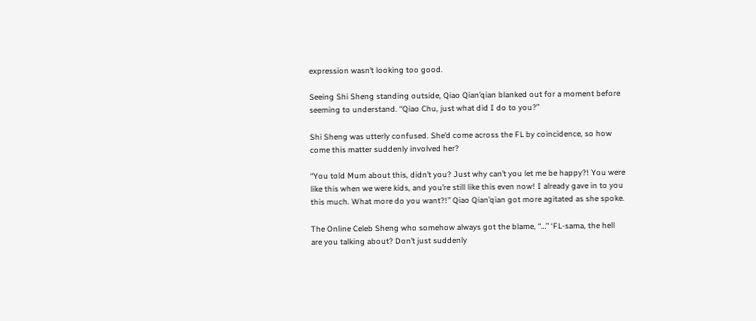expression wasn’t looking too good.

Seeing Shi Sheng standing outside, Qiao Qian’qian blanked out for a moment before seeming to understand. “Qiao Chu, just what did I do to you?”

Shi Sheng was utterly confused. She’d come across the FL by coincidence, so how come this matter suddenly involved her?

“You told Mum about this, didn’t you? Just why can’t you let me be happy?! You were like this when we were kids, and you’re still like this even now! I already gave in to you this much. What more do you want?!” Qiao Qian’qian got more agitated as she spoke.

The Online Celeb Sheng who somehow always got the blame, “…” ‘FL-sama, the hell are you talking about? Don’t just suddenly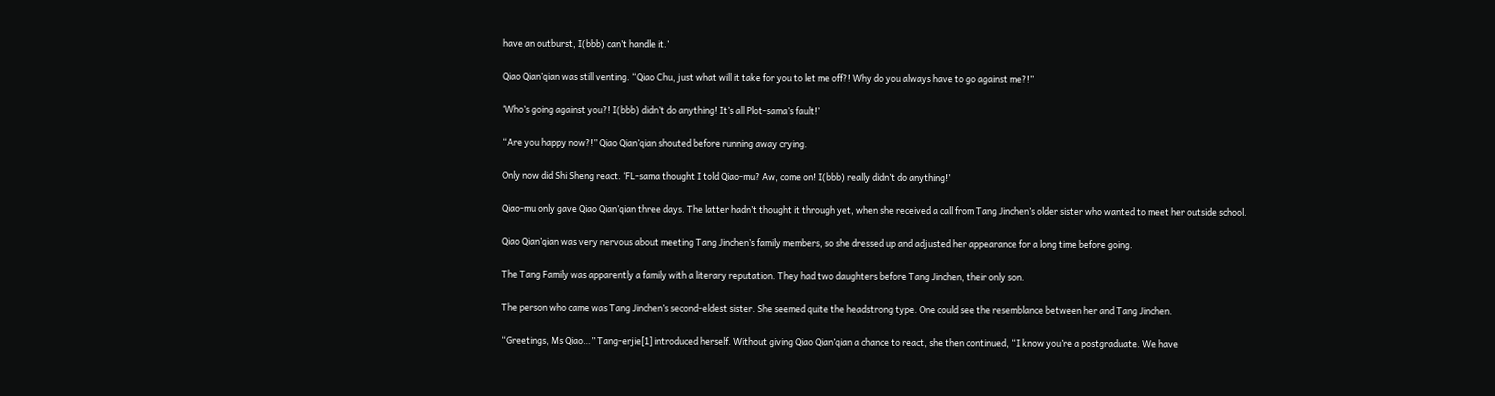have an outburst, I(bbb) can’t handle it.’

Qiao Qian’qian was still venting. “Qiao Chu, just what will it take for you to let me off?! Why do you always have to go against me?!”

‘Who’s going against you?! I(bbb) didn’t do anything! It’s all Plot-sama’s fault!’

“Are you happy now?!” Qiao Qian’qian shouted before running away crying.

Only now did Shi Sheng react. ‘FL-sama thought I told Qiao-mu? Aw, come on! I(bbb) really didn’t do anything!’

Qiao-mu only gave Qiao Qian’qian three days. The latter hadn’t thought it through yet, when she received a call from Tang Jinchen’s older sister who wanted to meet her outside school.

Qiao Qian’qian was very nervous about meeting Tang Jinchen’s family members, so she dressed up and adjusted her appearance for a long time before going.

The Tang Family was apparently a family with a literary reputation. They had two daughters before Tang Jinchen, their only son.

The person who came was Tang Jinchen’s second-eldest sister. She seemed quite the headstrong type. One could see the resemblance between her and Tang Jinchen.

“Greetings, Ms Qiao…” Tang-erjie[1] introduced herself. Without giving Qiao Qian’qian a chance to react, she then continued, “I know you’re a postgraduate. We have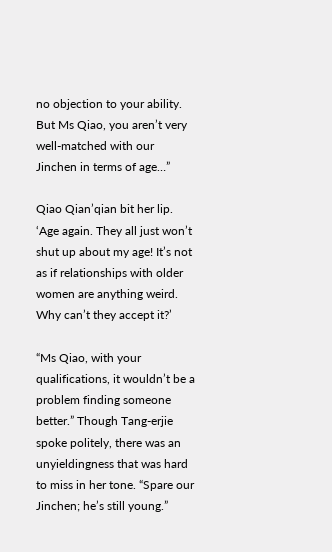no objection to your ability. But Ms Qiao, you aren’t very well-matched with our Jinchen in terms of age…”

Qiao Qian’qian bit her lip. ‘Age again. They all just won’t shut up about my age! It’s not as if relationships with older women are anything weird. Why can’t they accept it?’

“Ms Qiao, with your qualifications, it wouldn’t be a problem finding someone better.” Though Tang-erjie spoke politely, there was an unyieldingness that was hard to miss in her tone. “Spare our Jinchen; he’s still young.”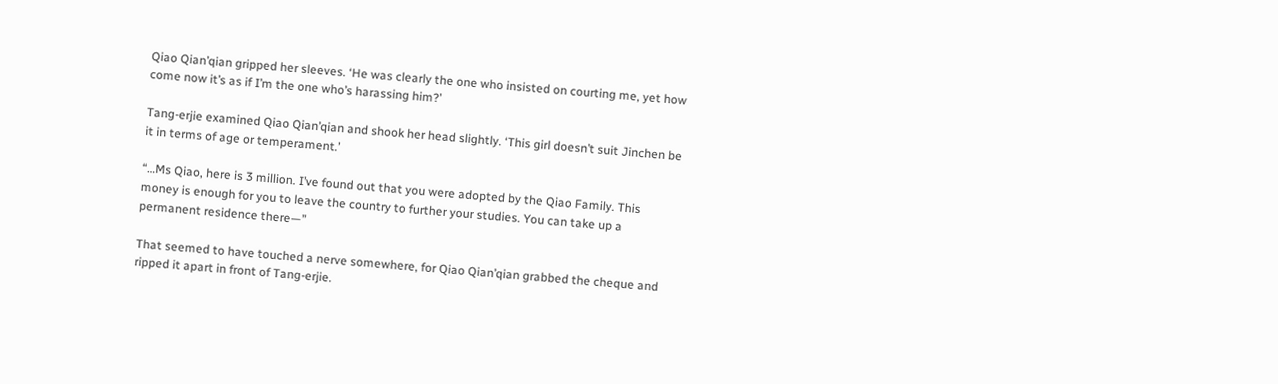Qiao Qian’qian gripped her sleeves. ‘He was clearly the one who insisted on courting me, yet how come now it’s as if I’m the one who’s harassing him?’

Tang-erjie examined Qiao Qian’qian and shook her head slightly. ‘This girl doesn’t suit Jinchen be it in terms of age or temperament.’

“…Ms Qiao, here is 3 million. I’ve found out that you were adopted by the Qiao Family. This money is enough for you to leave the country to further your studies. You can take up a permanent residence there—”

That seemed to have touched a nerve somewhere, for Qiao Qian’qian grabbed the cheque and ripped it apart in front of Tang-erjie.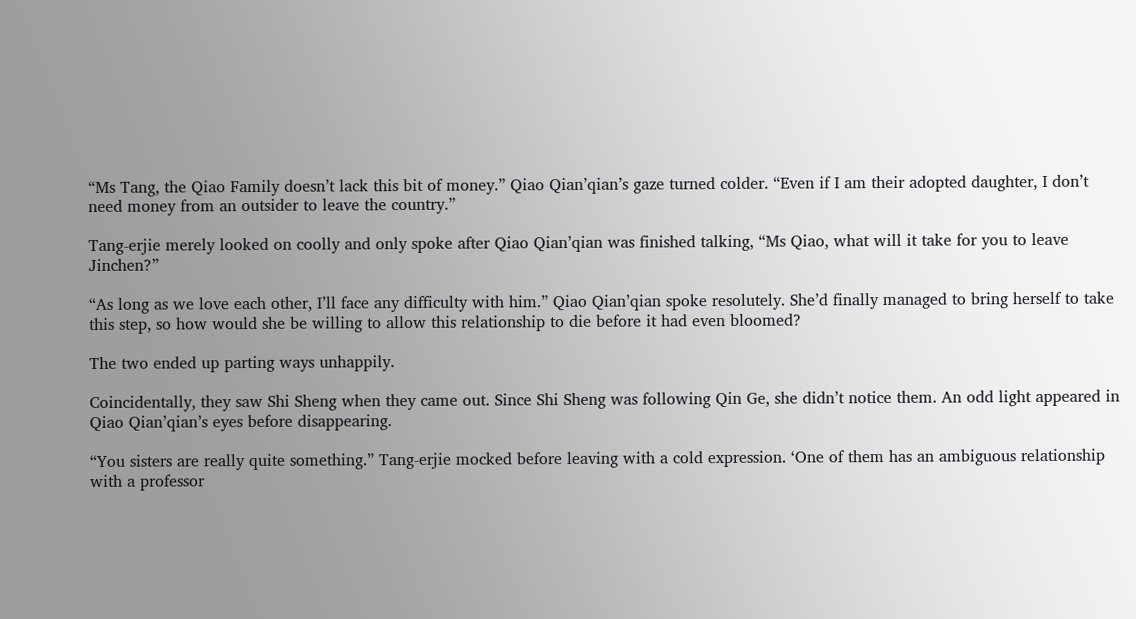“Ms Tang, the Qiao Family doesn’t lack this bit of money.” Qiao Qian’qian’s gaze turned colder. “Even if I am their adopted daughter, I don’t need money from an outsider to leave the country.”

Tang-erjie merely looked on coolly and only spoke after Qiao Qian’qian was finished talking, “Ms Qiao, what will it take for you to leave Jinchen?”

“As long as we love each other, I’ll face any difficulty with him.” Qiao Qian’qian spoke resolutely. She’d finally managed to bring herself to take this step, so how would she be willing to allow this relationship to die before it had even bloomed?

The two ended up parting ways unhappily.

Coincidentally, they saw Shi Sheng when they came out. Since Shi Sheng was following Qin Ge, she didn’t notice them. An odd light appeared in Qiao Qian’qian’s eyes before disappearing.

“You sisters are really quite something.” Tang-erjie mocked before leaving with a cold expression. ‘One of them has an ambiguous relationship with a professor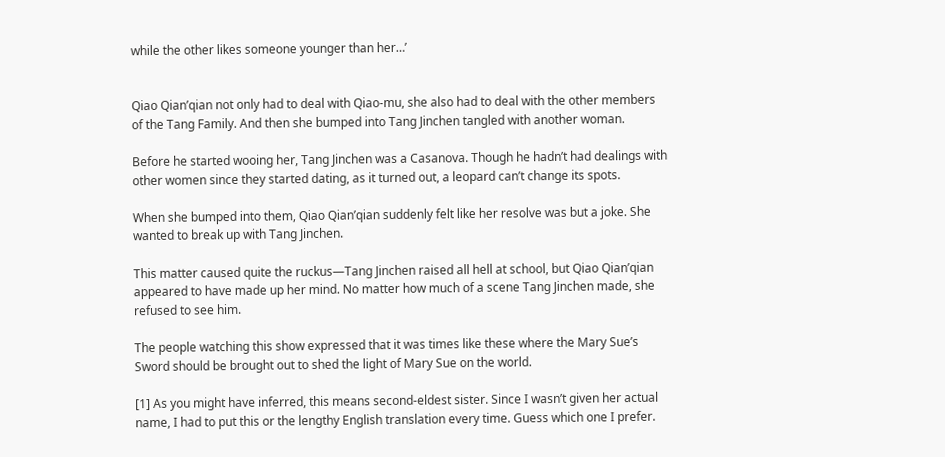while the other likes someone younger than her…’


Qiao Qian’qian not only had to deal with Qiao-mu, she also had to deal with the other members of the Tang Family. And then she bumped into Tang Jinchen tangled with another woman.

Before he started wooing her, Tang Jinchen was a Casanova. Though he hadn’t had dealings with other women since they started dating, as it turned out, a leopard can’t change its spots.

When she bumped into them, Qiao Qian’qian suddenly felt like her resolve was but a joke. She wanted to break up with Tang Jinchen.

This matter caused quite the ruckus—Tang Jinchen raised all hell at school, but Qiao Qian’qian appeared to have made up her mind. No matter how much of a scene Tang Jinchen made, she refused to see him.

The people watching this show expressed that it was times like these where the Mary Sue’s Sword should be brought out to shed the light of Mary Sue on the world.

[1] As you might have inferred, this means second-eldest sister. Since I wasn’t given her actual name, I had to put this or the lengthy English translation every time. Guess which one I prefer.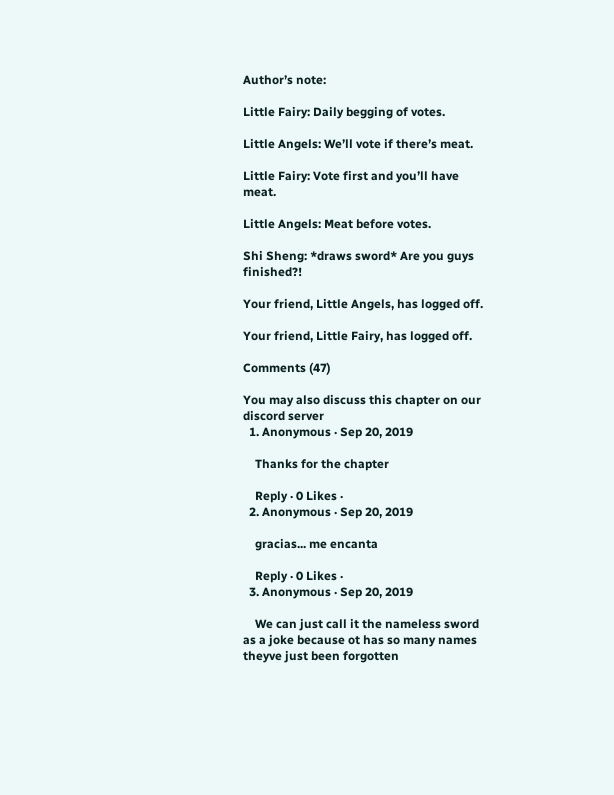Author’s note:

Little Fairy: Daily begging of votes.

Little Angels: We’ll vote if there’s meat.

Little Fairy: Vote first and you’ll have meat.

Little Angels: Meat before votes.

Shi Sheng: *draws sword* Are you guys finished?!

Your friend, Little Angels, has logged off.

Your friend, Little Fairy, has logged off.

Comments (47)

You may also discuss this chapter on our discord server
  1. Anonymous · Sep 20, 2019

    Thanks for the chapter

    Reply · 0 Likes ·
  2. Anonymous · Sep 20, 2019

    gracias... me encanta

    Reply · 0 Likes ·
  3. Anonymous · Sep 20, 2019

    We can just call it the nameless sword as a joke because ot has so many names theyve just been forgotten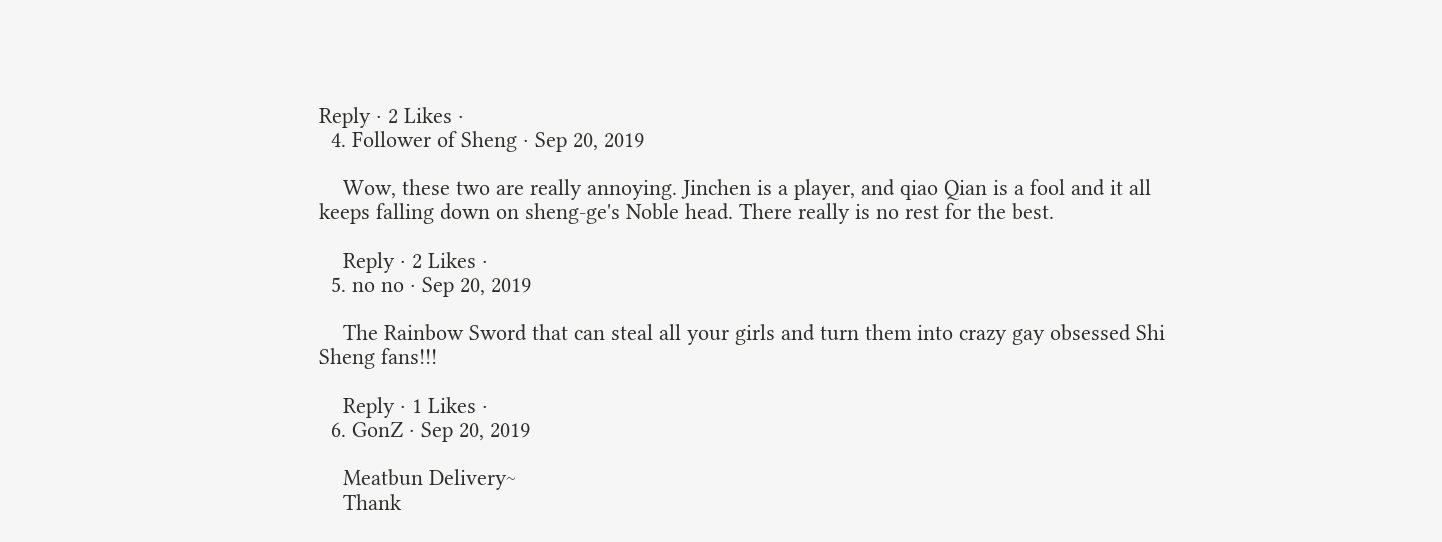Reply · 2 Likes ·
  4. Follower of Sheng · Sep 20, 2019

    Wow, these two are really annoying. Jinchen is a player, and qiao Qian is a fool and it all keeps falling down on sheng-ge's Noble head. There really is no rest for the best.

    Reply · 2 Likes ·
  5. no no · Sep 20, 2019

    The Rainbow Sword that can steal all your girls and turn them into crazy gay obsessed Shi Sheng fans!!!

    Reply · 1 Likes ·
  6. GonZ · Sep 20, 2019

    Meatbun Delivery~
    Thank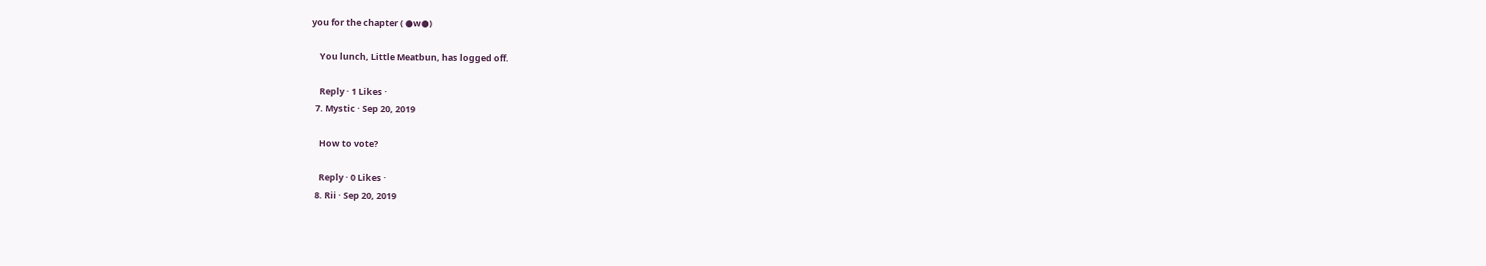you for the chapter ( ●w●)

    You lunch, Little Meatbun, has logged off.

    Reply · 1 Likes ·
  7. Mystic · Sep 20, 2019

    How to vote?

    Reply · 0 Likes ·
  8. Rii · Sep 20, 2019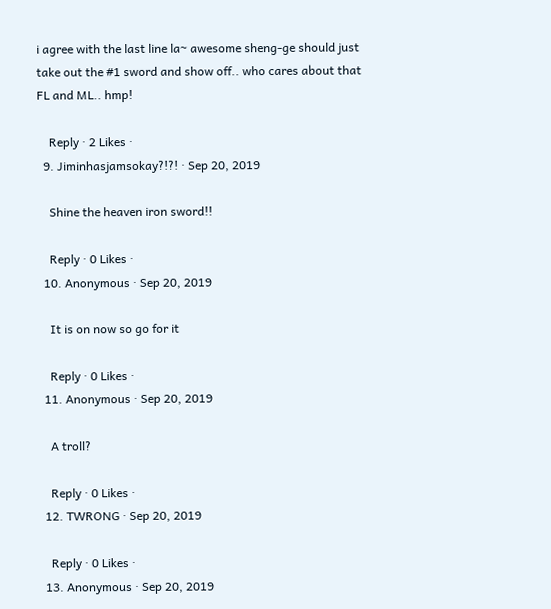i agree with the last line la~ awesome sheng-ge should just take out the #1 sword and show off.. who cares about that FL and ML.. hmp!

    Reply · 2 Likes ·
  9. Jiminhasjamsokay?!?! · Sep 20, 2019

    Shine the heaven iron sword!!

    Reply · 0 Likes ·
  10. Anonymous · Sep 20, 2019

    It is on now so go for it

    Reply · 0 Likes ·
  11. Anonymous · Sep 20, 2019

    A troll?

    Reply · 0 Likes ·
  12. TWRONG · Sep 20, 2019

    Reply · 0 Likes ·
  13. Anonymous · Sep 20, 2019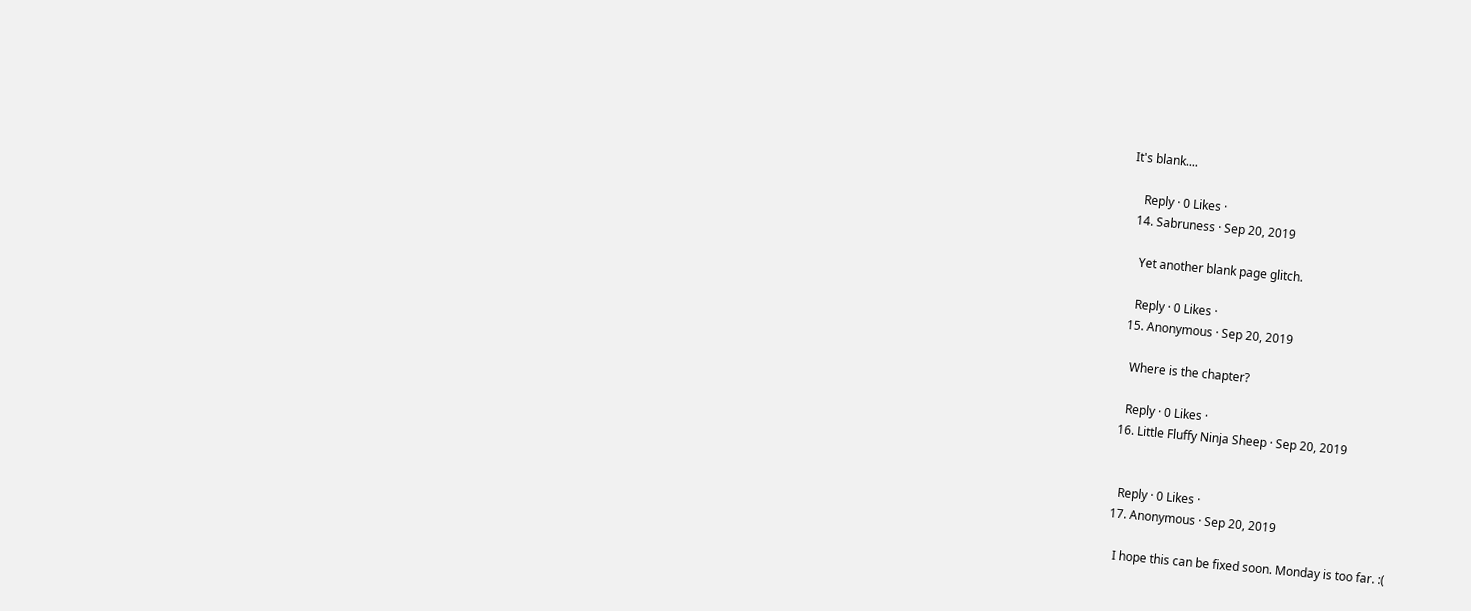It's blank....

    Reply · 0 Likes ·
  14. Sabruness · Sep 20, 2019

    Yet another blank page glitch.

    Reply · 0 Likes ·
  15. Anonymous · Sep 20, 2019

    Where is the chapter?

    Reply · 0 Likes ·
  16. Little Fluffy Ninja Sheep · Sep 20, 2019


    Reply · 0 Likes ·
  17. Anonymous · Sep 20, 2019

    I hope this can be fixed soon. Monday is too far. :(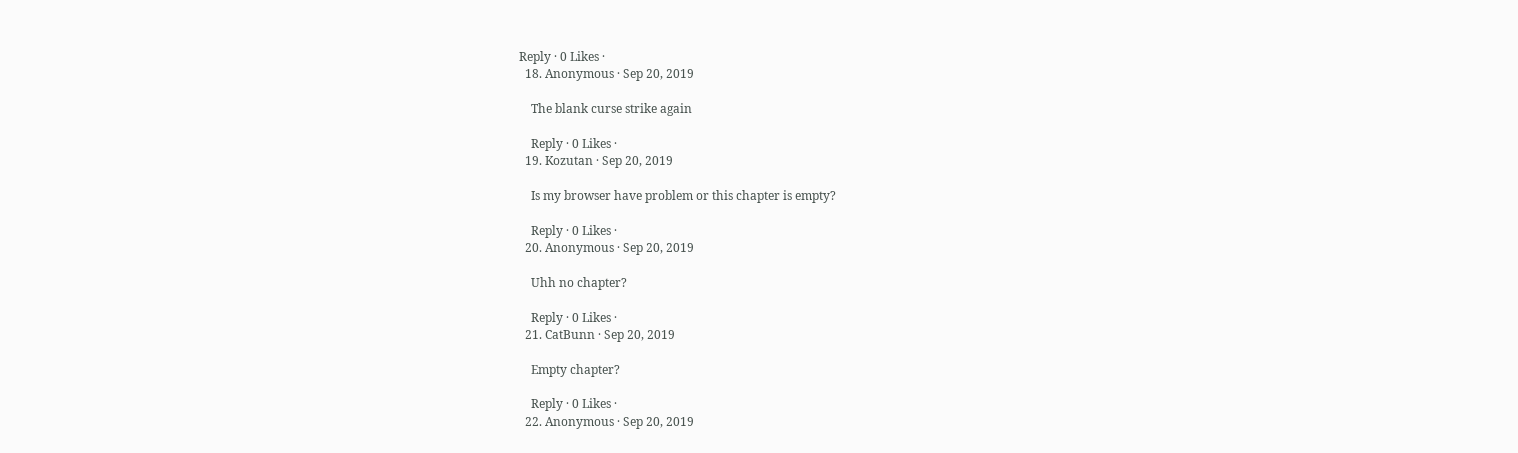Reply · 0 Likes ·
  18. Anonymous · Sep 20, 2019

    The blank curse strike again

    Reply · 0 Likes ·
  19. Kozutan · Sep 20, 2019

    Is my browser have problem or this chapter is empty?

    Reply · 0 Likes ·
  20. Anonymous · Sep 20, 2019

    Uhh no chapter?

    Reply · 0 Likes ·
  21. CatBunn · Sep 20, 2019

    Empty chapter?

    Reply · 0 Likes ·
  22. Anonymous · Sep 20, 2019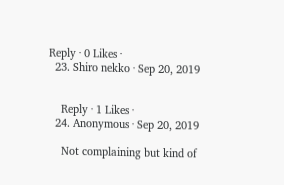Reply · 0 Likes ·
  23. Shiro nekko · Sep 20, 2019


    Reply · 1 Likes ·
  24. Anonymous · Sep 20, 2019

    Not complaining but kind of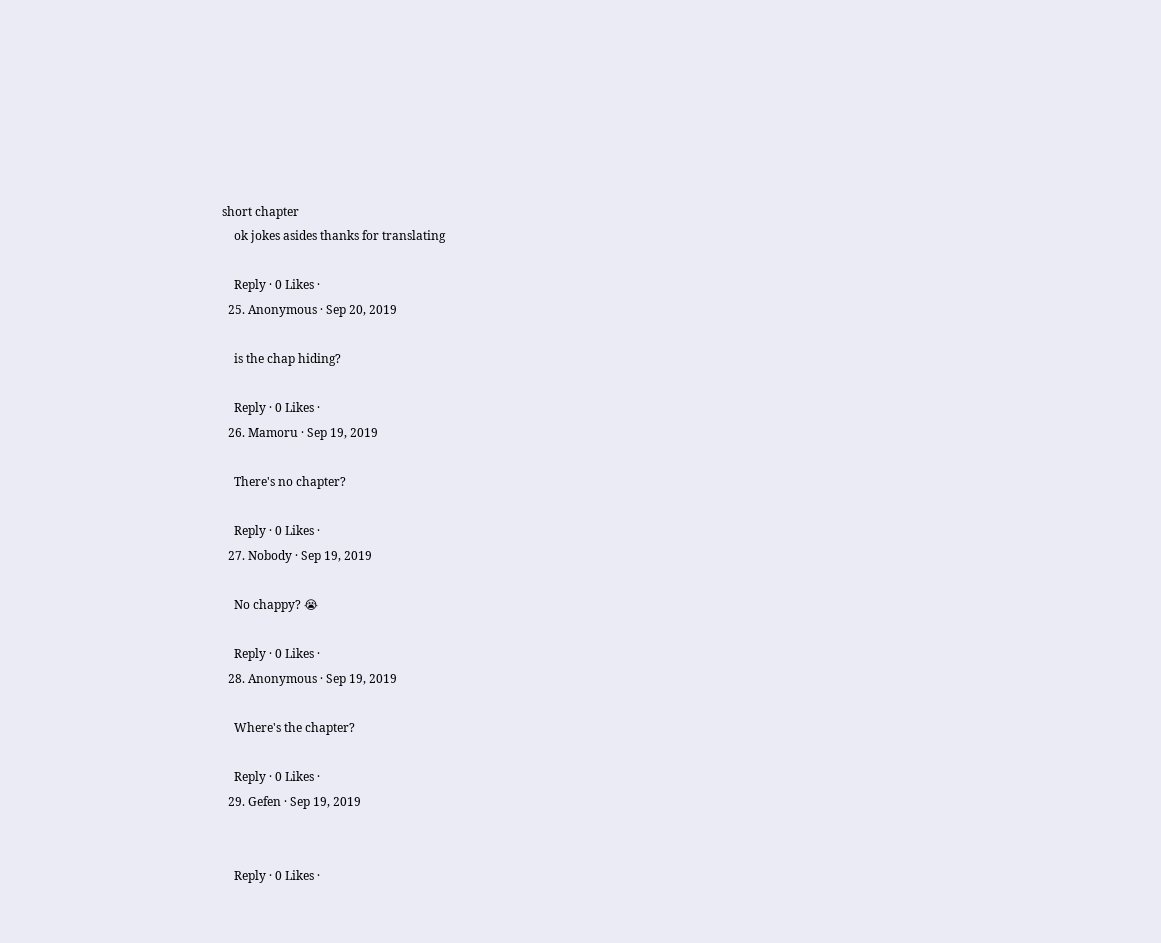short chapter
    ok jokes asides thanks for translating

    Reply · 0 Likes ·
  25. Anonymous · Sep 20, 2019

    is the chap hiding?

    Reply · 0 Likes ·
  26. Mamoru · Sep 19, 2019

    There's no chapter?

    Reply · 0 Likes ·
  27. Nobody · Sep 19, 2019

    No chappy? 😭

    Reply · 0 Likes ·
  28. Anonymous · Sep 19, 2019

    Where's the chapter?

    Reply · 0 Likes ·
  29. Gefen · Sep 19, 2019


    Reply · 0 Likes ·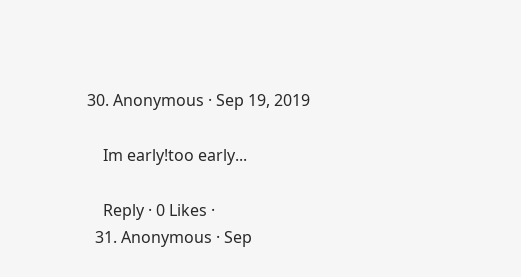30. Anonymous · Sep 19, 2019

    Im early!too early...

    Reply · 0 Likes ·
  31. Anonymous · Sep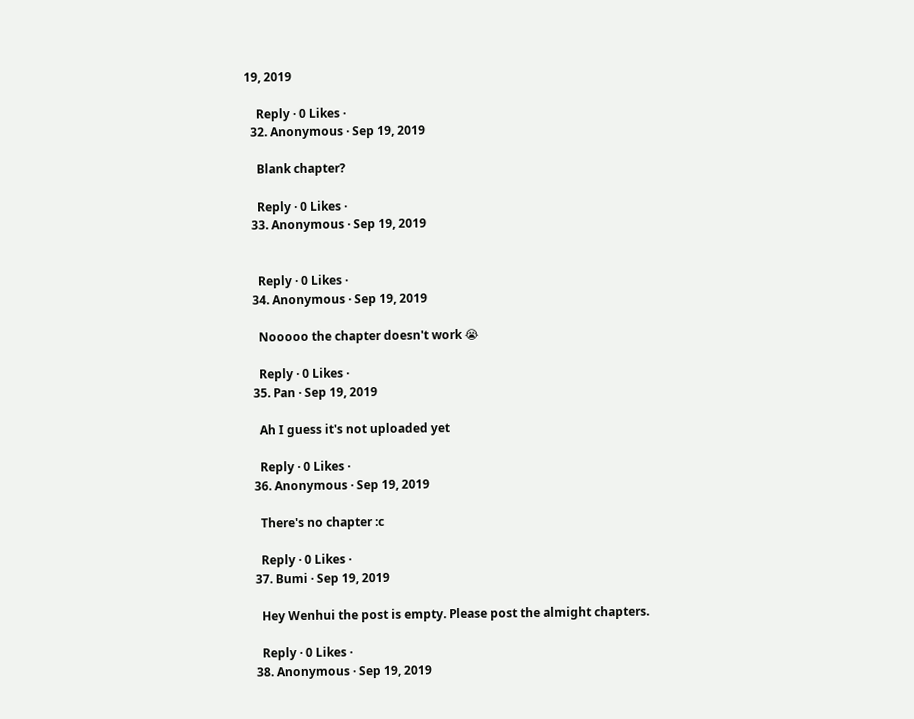19, 2019

    Reply · 0 Likes ·
  32. Anonymous · Sep 19, 2019

    Blank chapter?

    Reply · 0 Likes ·
  33. Anonymous · Sep 19, 2019


    Reply · 0 Likes ·
  34. Anonymous · Sep 19, 2019

    Nooooo the chapter doesn't work 😭

    Reply · 0 Likes ·
  35. Pan · Sep 19, 2019

    Ah I guess it's not uploaded yet

    Reply · 0 Likes ·
  36. Anonymous · Sep 19, 2019

    There's no chapter :c

    Reply · 0 Likes ·
  37. Bumi · Sep 19, 2019

    Hey Wenhui the post is empty. Please post the almight chapters.

    Reply · 0 Likes ·
  38. Anonymous · Sep 19, 2019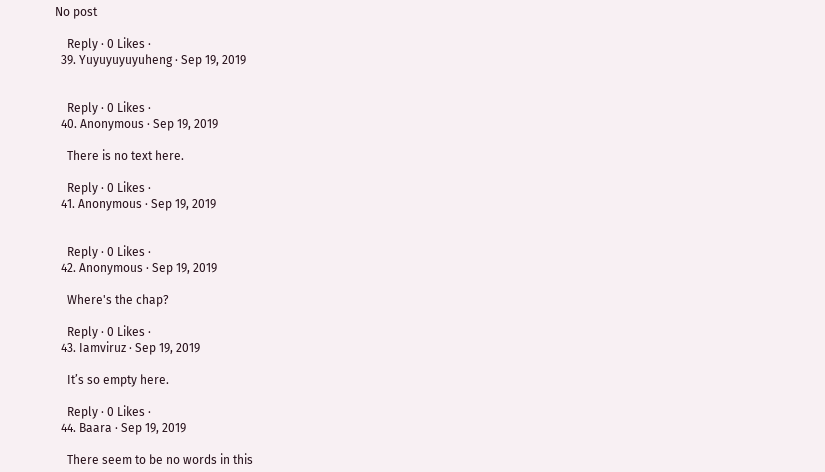No post

    Reply · 0 Likes ·
  39. Yuyuyuyuyuheng · Sep 19, 2019


    Reply · 0 Likes ·
  40. Anonymous · Sep 19, 2019

    There is no text here.

    Reply · 0 Likes ·
  41. Anonymous · Sep 19, 2019


    Reply · 0 Likes ·
  42. Anonymous · Sep 19, 2019

    Where's the chap?

    Reply · 0 Likes ·
  43. Iamviruz · Sep 19, 2019

    It’s so empty here.

    Reply · 0 Likes ·
  44. Baara · Sep 19, 2019

    There seem to be no words in this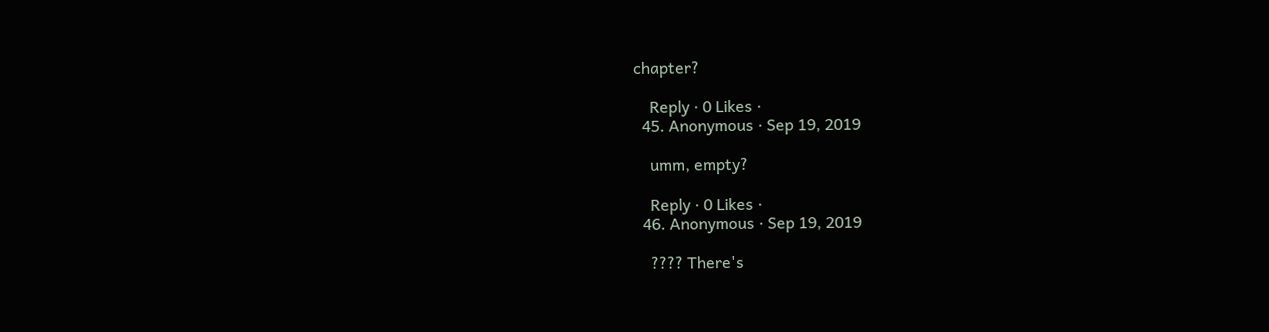chapter?

    Reply · 0 Likes ·
  45. Anonymous · Sep 19, 2019

    umm, empty?

    Reply · 0 Likes ·
  46. Anonymous · Sep 19, 2019

    ???? There's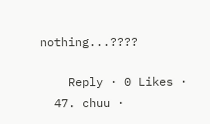nothing...????

    Reply · 0 Likes ·
  47. chuu ·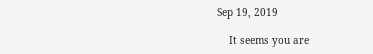Sep 19, 2019

    It seems you are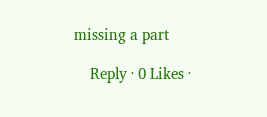missing a part

    Reply · 0 Likes ·